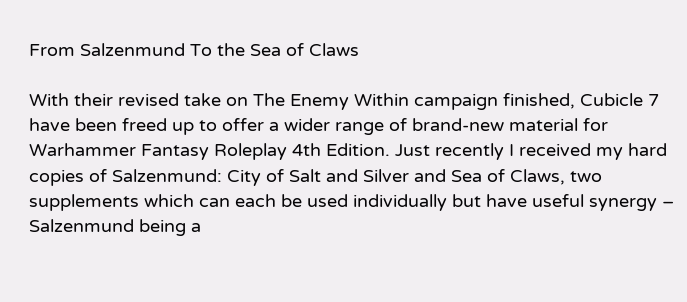From Salzenmund To the Sea of Claws

With their revised take on The Enemy Within campaign finished, Cubicle 7 have been freed up to offer a wider range of brand-new material for Warhammer Fantasy Roleplay 4th Edition. Just recently I received my hard copies of Salzenmund: City of Salt and Silver and Sea of Claws, two supplements which can each be used individually but have useful synergy – Salzenmund being a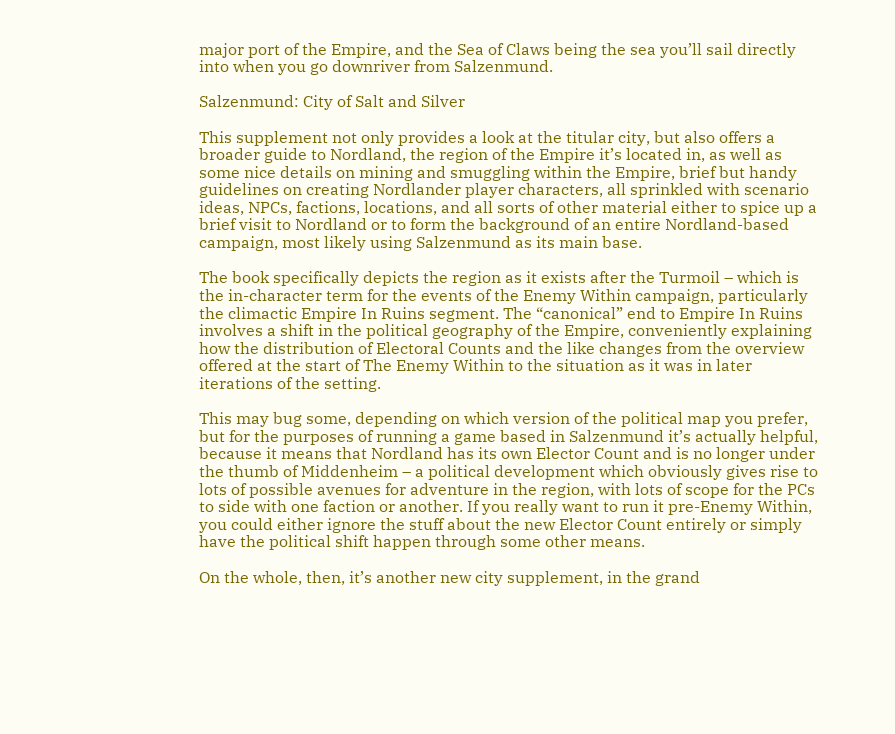major port of the Empire, and the Sea of Claws being the sea you’ll sail directly into when you go downriver from Salzenmund.

Salzenmund: City of Salt and Silver

This supplement not only provides a look at the titular city, but also offers a broader guide to Nordland, the region of the Empire it’s located in, as well as some nice details on mining and smuggling within the Empire, brief but handy guidelines on creating Nordlander player characters, all sprinkled with scenario ideas, NPCs, factions, locations, and all sorts of other material either to spice up a brief visit to Nordland or to form the background of an entire Nordland-based campaign, most likely using Salzenmund as its main base.

The book specifically depicts the region as it exists after the Turmoil – which is the in-character term for the events of the Enemy Within campaign, particularly the climactic Empire In Ruins segment. The “canonical” end to Empire In Ruins involves a shift in the political geography of the Empire, conveniently explaining how the distribution of Electoral Counts and the like changes from the overview offered at the start of The Enemy Within to the situation as it was in later iterations of the setting.

This may bug some, depending on which version of the political map you prefer, but for the purposes of running a game based in Salzenmund it’s actually helpful, because it means that Nordland has its own Elector Count and is no longer under the thumb of Middenheim – a political development which obviously gives rise to lots of possible avenues for adventure in the region, with lots of scope for the PCs to side with one faction or another. If you really want to run it pre-Enemy Within, you could either ignore the stuff about the new Elector Count entirely or simply have the political shift happen through some other means.

On the whole, then, it’s another new city supplement, in the grand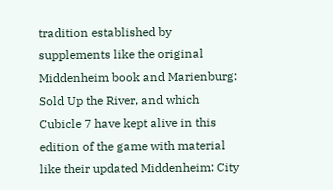tradition established by supplements like the original Middenheim book and Marienburg: Sold Up the River, and which Cubicle 7 have kept alive in this edition of the game with material like their updated Middenheim: City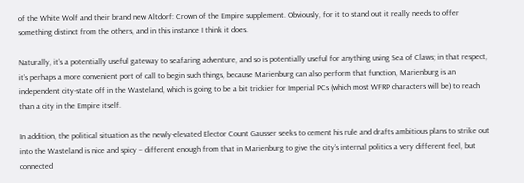of the White Wolf and their brand new Altdorf: Crown of the Empire supplement. Obviously, for it to stand out it really needs to offer something distinct from the others, and in this instance I think it does.

Naturally, it’s a potentially useful gateway to seafaring adventure, and so is potentially useful for anything using Sea of Claws; in that respect, it’s perhaps a more convenient port of call to begin such things, because Marienburg can also perform that function, Marienburg is an independent city-state off in the Wasteland, which is going to be a bit trickier for Imperial PCs (which most WFRP characters will be) to reach than a city in the Empire itself.

In addition, the political situation as the newly-elevated Elector Count Gausser seeks to cement his rule and drafts ambitious plans to strike out into the Wasteland is nice and spicy – different enough from that in Marienburg to give the city’s internal politics a very different feel, but connected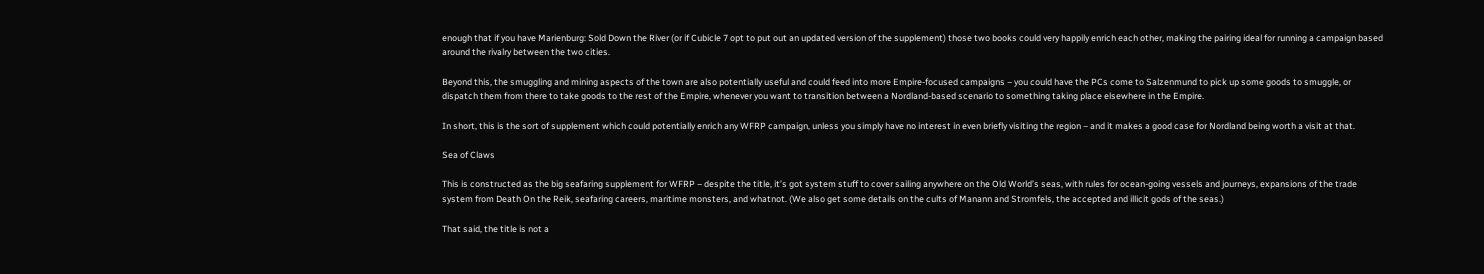enough that if you have Marienburg: Sold Down the River (or if Cubicle 7 opt to put out an updated version of the supplement) those two books could very happily enrich each other, making the pairing ideal for running a campaign based around the rivalry between the two cities.

Beyond this, the smuggling and mining aspects of the town are also potentially useful and could feed into more Empire-focused campaigns – you could have the PCs come to Salzenmund to pick up some goods to smuggle, or dispatch them from there to take goods to the rest of the Empire, whenever you want to transition between a Nordland-based scenario to something taking place elsewhere in the Empire.

In short, this is the sort of supplement which could potentially enrich any WFRP campaign, unless you simply have no interest in even briefly visiting the region – and it makes a good case for Nordland being worth a visit at that.

Sea of Claws

This is constructed as the big seafaring supplement for WFRP – despite the title, it’s got system stuff to cover sailing anywhere on the Old World’s seas, with rules for ocean-going vessels and journeys, expansions of the trade system from Death On the Reik, seafaring careers, maritime monsters, and whatnot. (We also get some details on the cults of Manann and Stromfels, the accepted and illicit gods of the seas.)

That said, the title is not a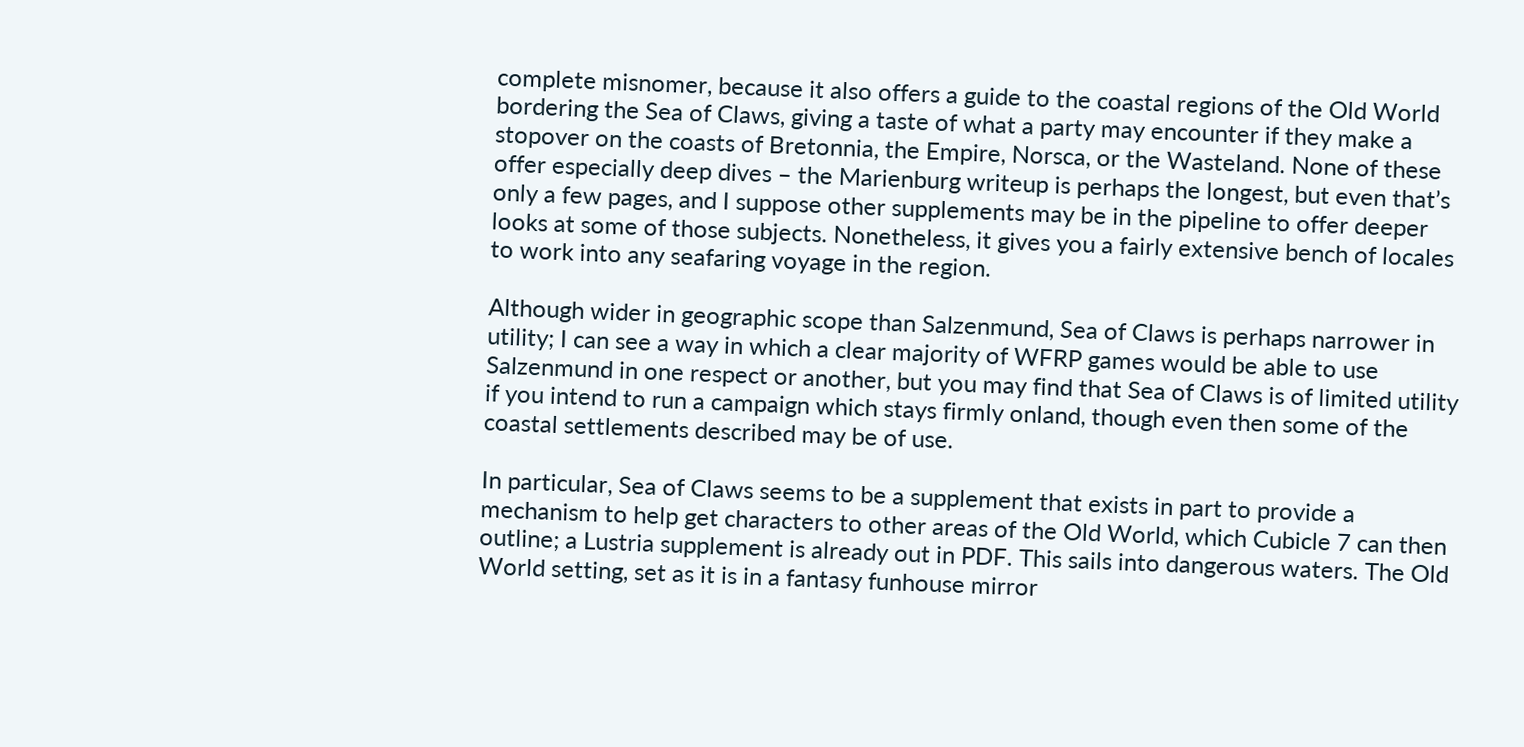complete misnomer, because it also offers a guide to the coastal regions of the Old World bordering the Sea of Claws, giving a taste of what a party may encounter if they make a stopover on the coasts of Bretonnia, the Empire, Norsca, or the Wasteland. None of these offer especially deep dives – the Marienburg writeup is perhaps the longest, but even that’s only a few pages, and I suppose other supplements may be in the pipeline to offer deeper looks at some of those subjects. Nonetheless, it gives you a fairly extensive bench of locales to work into any seafaring voyage in the region.

Although wider in geographic scope than Salzenmund, Sea of Claws is perhaps narrower in utility; I can see a way in which a clear majority of WFRP games would be able to use Salzenmund in one respect or another, but you may find that Sea of Claws is of limited utility if you intend to run a campaign which stays firmly onland, though even then some of the coastal settlements described may be of use.

In particular, Sea of Claws seems to be a supplement that exists in part to provide a mechanism to help get characters to other areas of the Old World, which Cubicle 7 can then outline; a Lustria supplement is already out in PDF. This sails into dangerous waters. The Old World setting, set as it is in a fantasy funhouse mirror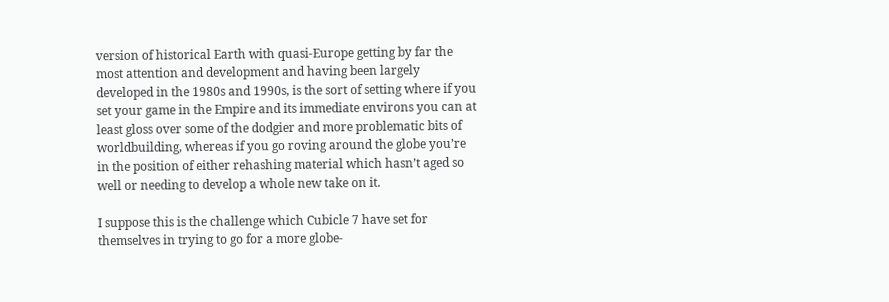version of historical Earth with quasi-Europe getting by far the most attention and development and having been largely developed in the 1980s and 1990s, is the sort of setting where if you set your game in the Empire and its immediate environs you can at least gloss over some of the dodgier and more problematic bits of worldbuilding, whereas if you go roving around the globe you’re in the position of either rehashing material which hasn’t aged so well or needing to develop a whole new take on it.

I suppose this is the challenge which Cubicle 7 have set for themselves in trying to go for a more globe-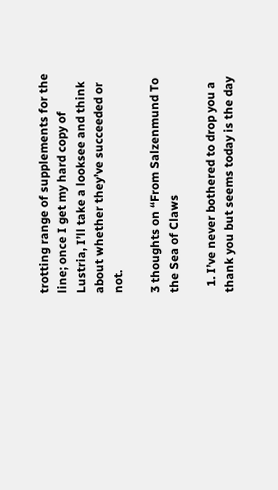trotting range of supplements for the line; once I get my hard copy of Lustria, I’ll take a looksee and think about whether they’ve succeeded or not.

3 thoughts on “From Salzenmund To the Sea of Claws

  1. I’ve never bothered to drop you a thank you but seems today is the day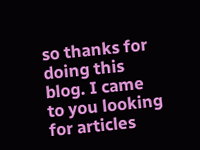so thanks for doing this blog. I came to you looking for articles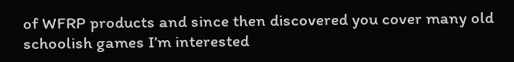of WFRP products and since then discovered you cover many old schoolish games I’m interested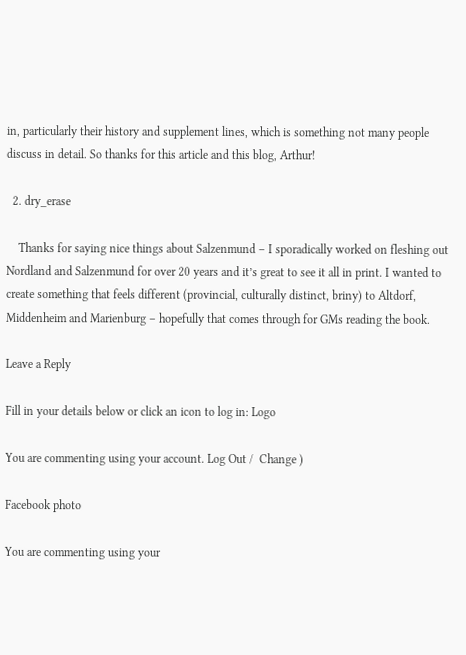in, particularly their history and supplement lines, which is something not many people discuss in detail. So thanks for this article and this blog, Arthur!

  2. dry_erase

    Thanks for saying nice things about Salzenmund – I sporadically worked on fleshing out Nordland and Salzenmund for over 20 years and it’s great to see it all in print. I wanted to create something that feels different (provincial, culturally distinct, briny) to Altdorf, Middenheim and Marienburg – hopefully that comes through for GMs reading the book.

Leave a Reply

Fill in your details below or click an icon to log in: Logo

You are commenting using your account. Log Out /  Change )

Facebook photo

You are commenting using your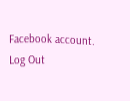Facebook account. Log Out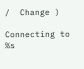/  Change )

Connecting to %s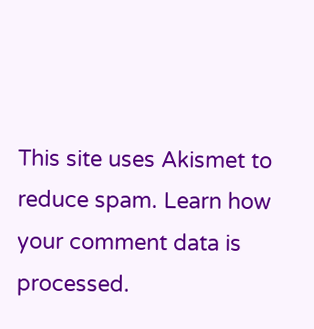This site uses Akismet to reduce spam. Learn how your comment data is processed.